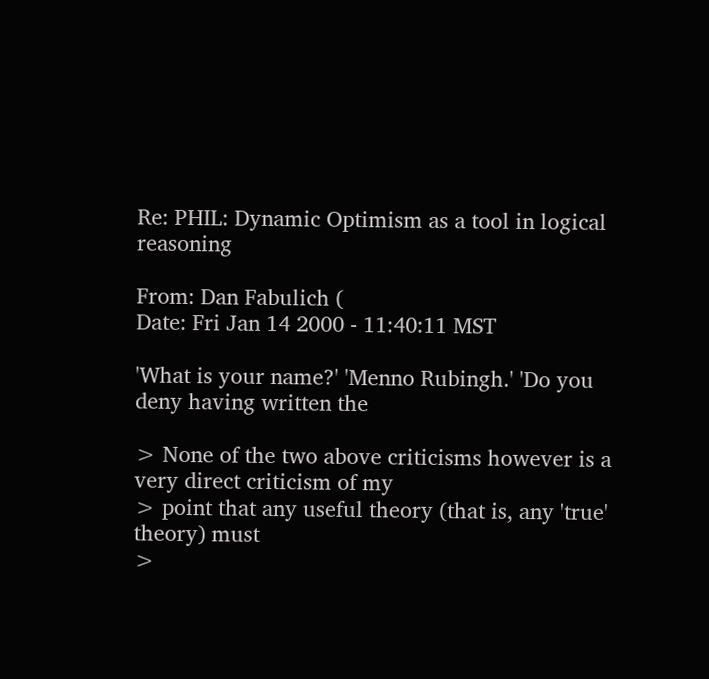Re: PHIL: Dynamic Optimism as a tool in logical reasoning

From: Dan Fabulich (
Date: Fri Jan 14 2000 - 11:40:11 MST

'What is your name?' 'Menno Rubingh.' 'Do you deny having written the

> None of the two above criticisms however is a very direct criticism of my
> point that any useful theory (that is, any 'true' theory) must
>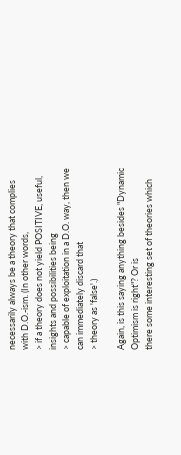necessarily always be a theory that complies with D.O.-ism. (In other words,
> if a theory does not yield POSITIVE, useful, insights and possibilities being
> capable of exploitation in a D.O. way, then we can immediately discard that
> theory as 'false'.)

Again, is this saying anything besides "Dynamic Optimism is right"? Or is
there some interesting set of theories which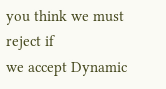you think we must reject if
we accept Dynamic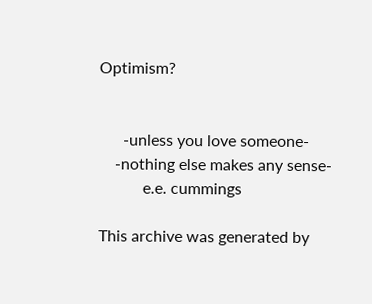Optimism?


      -unless you love someone-
    -nothing else makes any sense-
           e.e. cummings

This archive was generated by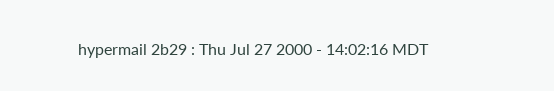hypermail 2b29 : Thu Jul 27 2000 - 14:02:16 MDT